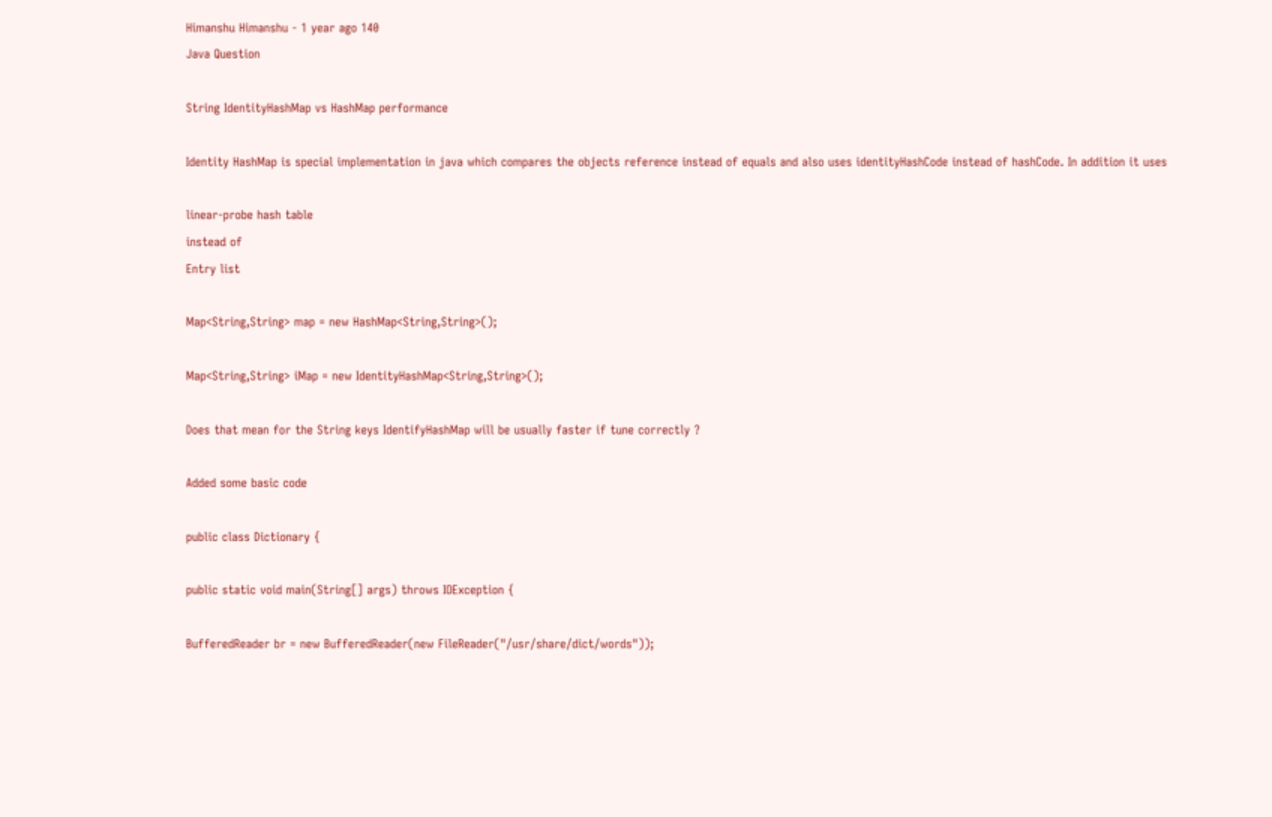Himanshu Himanshu - 1 year ago 140
Java Question

String IdentityHashMap vs HashMap performance

Identity HashMap is special implementation in java which compares the objects reference instead of equals and also uses identityHashCode instead of hashCode. In addition it uses

linear-probe hash table
instead of
Entry list

Map<String,String> map = new HashMap<String,String>();

Map<String,String> iMap = new IdentityHashMap<String,String>();

Does that mean for the String keys IdentifyHashMap will be usually faster if tune correctly ?

Added some basic code

public class Dictionary {

public static void main(String[] args) throws IOException {

BufferedReader br = new BufferedReader(new FileReader("/usr/share/dict/words"));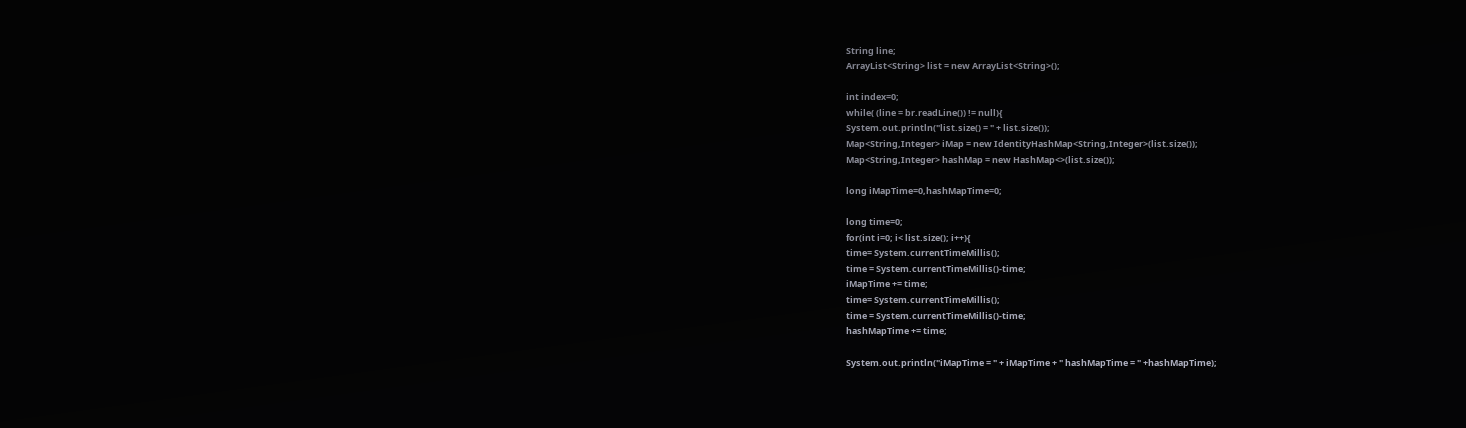String line;
ArrayList<String> list = new ArrayList<String>();

int index=0;
while( (line = br.readLine()) != null){
System.out.println("list.size() = " + list.size());
Map<String,Integer> iMap = new IdentityHashMap<String,Integer>(list.size());
Map<String,Integer> hashMap = new HashMap<>(list.size());

long iMapTime=0,hashMapTime=0;

long time=0;
for(int i=0; i< list.size(); i++){
time= System.currentTimeMillis();
time = System.currentTimeMillis()-time;
iMapTime += time;
time= System.currentTimeMillis();
time = System.currentTimeMillis()-time;
hashMapTime += time;

System.out.println("iMapTime = " + iMapTime + " hashMapTime = " +hashMapTime);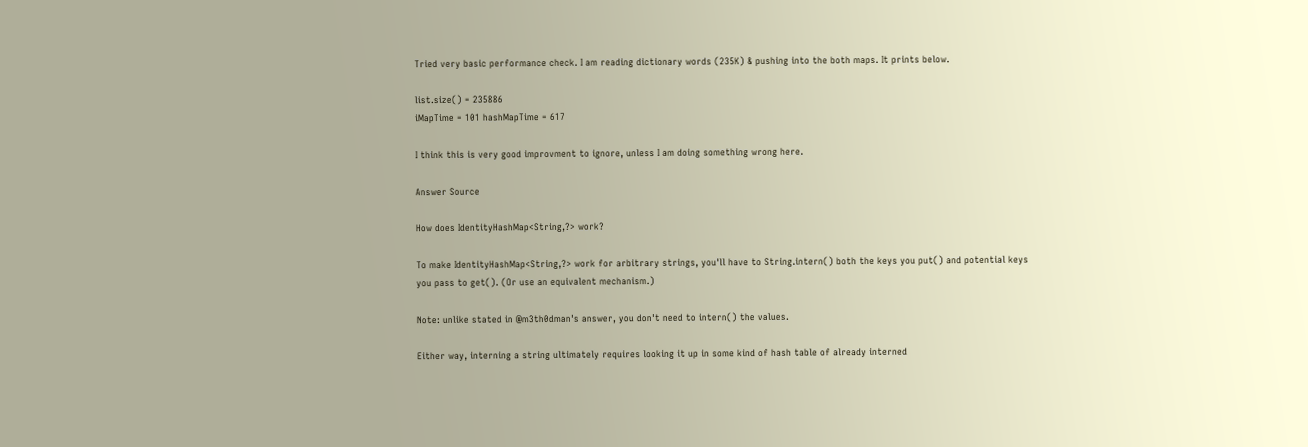Tried very basic performance check. I am reading dictionary words (235K) & pushing into the both maps. It prints below.

list.size() = 235886
iMapTime = 101 hashMapTime = 617

I think this is very good improvment to ignore, unless I am doing something wrong here.

Answer Source

How does IdentityHashMap<String,?> work?

To make IdentityHashMap<String,?> work for arbitrary strings, you'll have to String.intern() both the keys you put() and potential keys you pass to get(). (Or use an equivalent mechanism.)

Note: unlike stated in @m3th0dman's answer, you don't need to intern() the values.

Either way, interning a string ultimately requires looking it up in some kind of hash table of already interned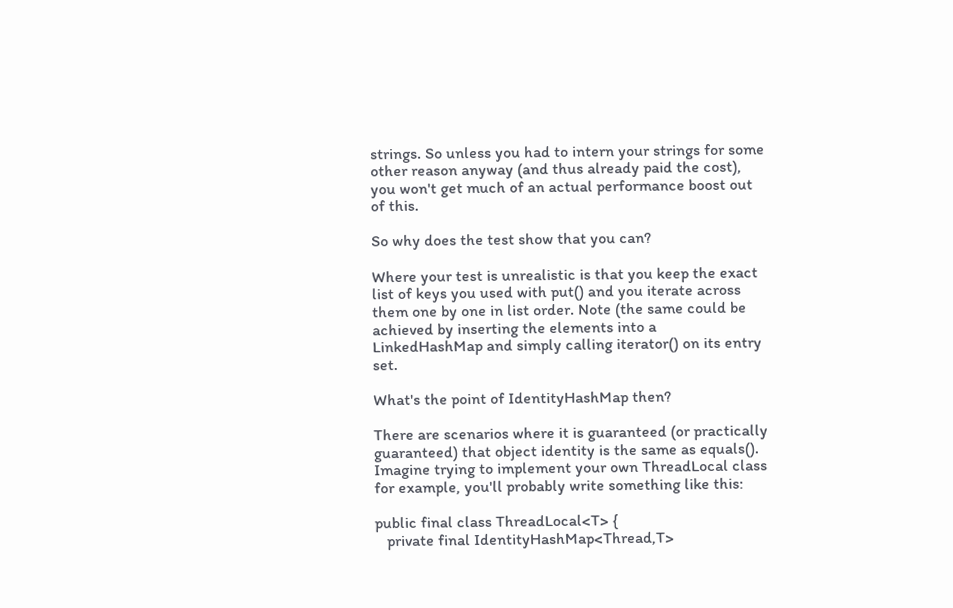strings. So unless you had to intern your strings for some other reason anyway (and thus already paid the cost), you won't get much of an actual performance boost out of this.

So why does the test show that you can?

Where your test is unrealistic is that you keep the exact list of keys you used with put() and you iterate across them one by one in list order. Note (the same could be achieved by inserting the elements into a LinkedHashMap and simply calling iterator() on its entry set.

What's the point of IdentityHashMap then?

There are scenarios where it is guaranteed (or practically guaranteed) that object identity is the same as equals(). Imagine trying to implement your own ThreadLocal class for example, you'll probably write something like this:

public final class ThreadLocal<T> {
   private final IdentityHashMap<Thread,T>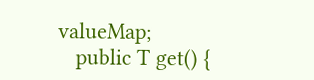valueMap;
   public T get() {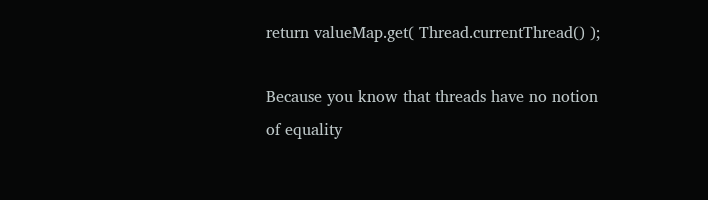return valueMap.get( Thread.currentThread() );

Because you know that threads have no notion of equality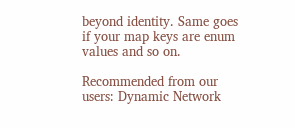beyond identity. Same goes if your map keys are enum values and so on.

Recommended from our users: Dynamic Network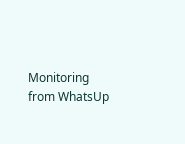Monitoring from WhatsUp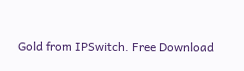Gold from IPSwitch. Free Download